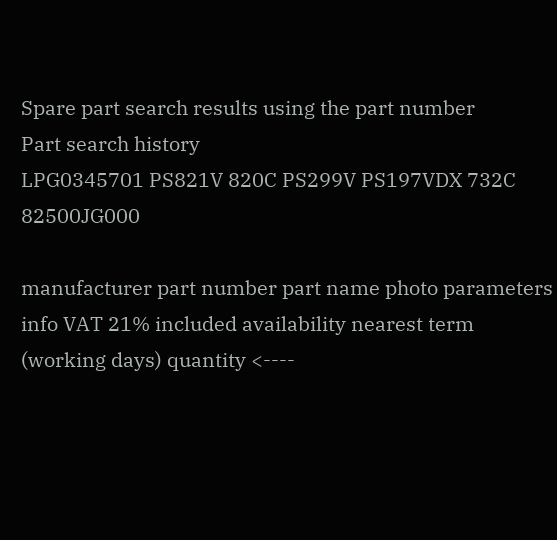Spare part search results using the part number
Part search history
LPG0345701 PS821V 820C PS299V PS197VDX 732C 82500JG000

manufacturer part number part name photo parameters info VAT 21% included availability nearest term (working days) quantity <----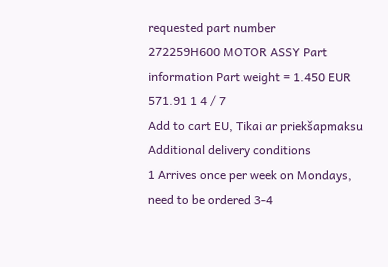requested part number
272259H600 MOTOR ASSY Part information Part weight = 1.450 EUR 571.91 1 4 / 7
Add to cart EU, Tikai ar priekšapmaksu
Additional delivery conditions
1 Arrives once per week on Mondays, need to be ordered 3-4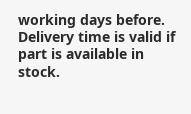working days before. Delivery time is valid if part is available in stock.